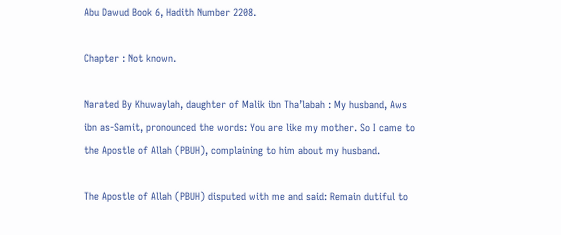Abu Dawud Book 6, Hadith Number 2208.

Chapter : Not known.

Narated By Khuwaylah, daughter of Malik ibn Tha’labah : My husband, Aws ibn as-Samit, pronounced the words: You are like my mother. So I came to the Apostle of Allah (PBUH), complaining to him about my husband.

The Apostle of Allah (PBUH) disputed with me and said: Remain dutiful to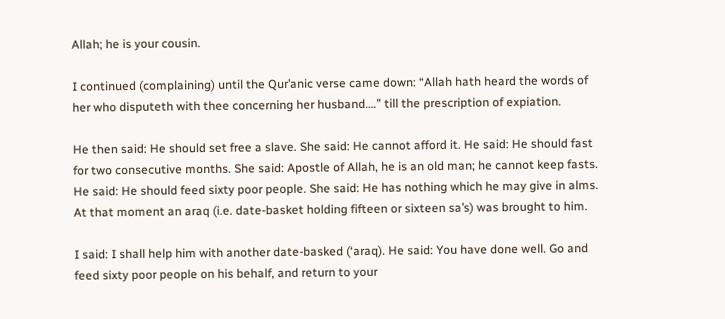Allah; he is your cousin.

I continued (complaining) until the Qur’anic verse came down: “Allah hath heard the words of her who disputeth with thee concerning her husband….” till the prescription of expiation.

He then said: He should set free a slave. She said: He cannot afford it. He said: He should fast for two consecutive months. She said: Apostle of Allah, he is an old man; he cannot keep fasts. He said: He should feed sixty poor people. She said: He has nothing which he may give in alms. At that moment an araq (i.e. date-basket holding fifteen or sixteen sa’s) was brought to him.

I said: I shall help him with another date-basked (‘araq). He said: You have done well. Go and feed sixty poor people on his behalf, and return to your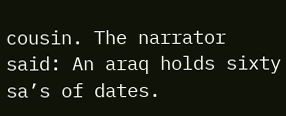cousin. The narrator said: An araq holds sixty sa’s of dates.